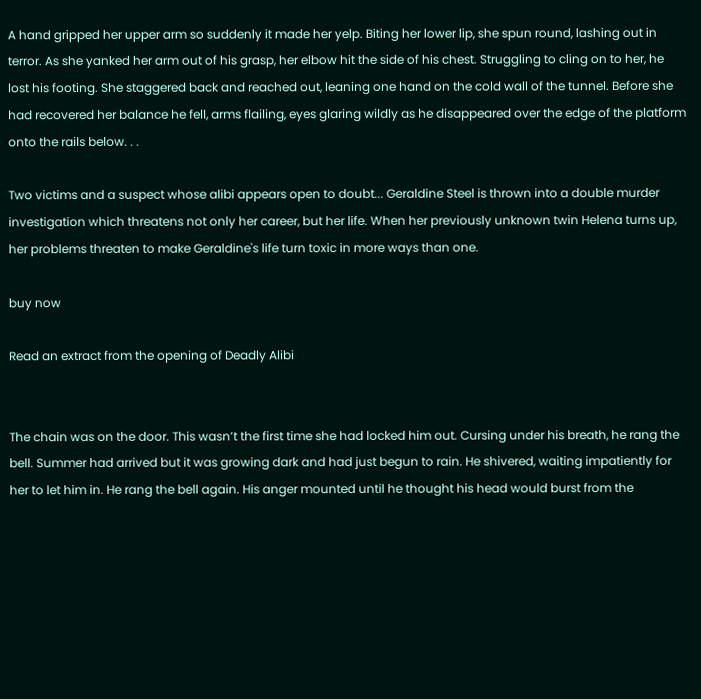A hand gripped her upper arm so suddenly it made her yelp. Biting her lower lip, she spun round, lashing out in terror. As she yanked her arm out of his grasp, her elbow hit the side of his chest. Struggling to cling on to her, he lost his footing. She staggered back and reached out, leaning one hand on the cold wall of the tunnel. Before she had recovered her balance he fell, arms flailing, eyes glaring wildly as he disappeared over the edge of the platform onto the rails below. . .

Two victims and a suspect whose alibi appears open to doubt... Geraldine Steel is thrown into a double murder investigation which threatens not only her career, but her life. When her previously unknown twin Helena turns up, her problems threaten to make Geraldine's life turn toxic in more ways than one.

buy now

Read an extract from the opening of Deadly Alibi


The chain was on the door. This wasn’t the first time she had locked him out. Cursing under his breath, he rang the bell. Summer had arrived but it was growing dark and had just begun to rain. He shivered, waiting impatiently for her to let him in. He rang the bell again. His anger mounted until he thought his head would burst from the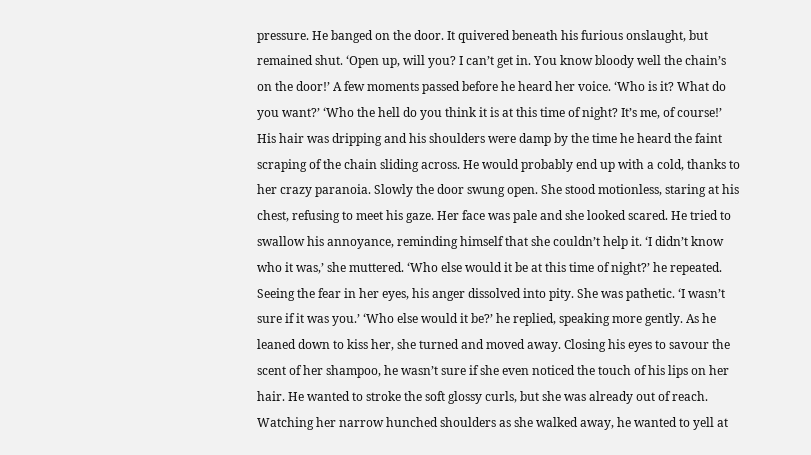pressure. He banged on the door. It quivered beneath his furious onslaught, but remained shut. ‘Open up, will you? I can’t get in. You know bloody well the chain’s on the door!’ A few moments passed before he heard her voice. ‘Who is it? What do you want?’ ‘Who the hell do you think it is at this time of night? It’s me, of course!’ His hair was dripping and his shoulders were damp by the time he heard the faint scraping of the chain sliding across. He would probably end up with a cold, thanks to her crazy paranoia. Slowly the door swung open. She stood motionless, staring at his chest, refusing to meet his gaze. Her face was pale and she looked scared. He tried to swallow his annoyance, reminding himself that she couldn’t help it. ‘I didn’t know who it was,’ she muttered. ‘Who else would it be at this time of night?’ he repeated. Seeing the fear in her eyes, his anger dissolved into pity. She was pathetic. ‘I wasn’t sure if it was you.’ ‘Who else would it be?’ he replied, speaking more gently. As he leaned down to kiss her, she turned and moved away. Closing his eyes to savour the scent of her shampoo, he wasn’t sure if she even noticed the touch of his lips on her hair. He wanted to stroke the soft glossy curls, but she was already out of reach. Watching her narrow hunched shoulders as she walked away, he wanted to yell at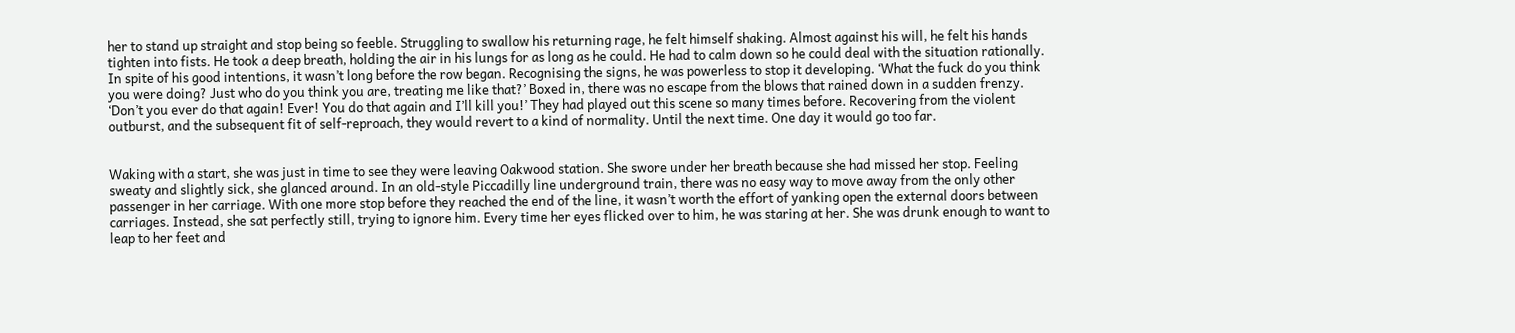her to stand up straight and stop being so feeble. Struggling to swallow his returning rage, he felt himself shaking. Almost against his will, he felt his hands tighten into fists. He took a deep breath, holding the air in his lungs for as long as he could. He had to calm down so he could deal with the situation rationally. In spite of his good intentions, it wasn’t long before the row began. Recognising the signs, he was powerless to stop it developing. ‘What the fuck do you think you were doing? Just who do you think you are, treating me like that?’ Boxed in, there was no escape from the blows that rained down in a sudden frenzy. ‘Don’t you ever do that again! Ever! You do that again and I’ll kill you!’ They had played out this scene so many times before. Recovering from the violent outburst, and the subsequent fit of self-reproach, they would revert to a kind of normality. Until the next time. One day it would go too far.


Waking with a start, she was just in time to see they were leaving Oakwood station. She swore under her breath because she had missed her stop. Feeling sweaty and slightly sick, she glanced around. In an old-style Piccadilly line underground train, there was no easy way to move away from the only other passenger in her carriage. With one more stop before they reached the end of the line, it wasn’t worth the effort of yanking open the external doors between carriages. Instead, she sat perfectly still, trying to ignore him. Every time her eyes flicked over to him, he was staring at her. She was drunk enough to want to leap to her feet and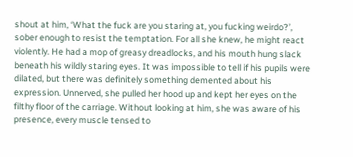shout at him, ‘What the fuck are you staring at, you fucking weirdo?’, sober enough to resist the temptation. For all she knew, he might react violently. He had a mop of greasy dreadlocks, and his mouth hung slack beneath his wildly staring eyes. It was impossible to tell if his pupils were dilated, but there was definitely something demented about his expression. Unnerved, she pulled her hood up and kept her eyes on the filthy floor of the carriage. Without looking at him, she was aware of his presence, every muscle tensed to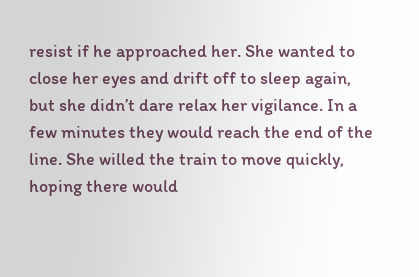resist if he approached her. She wanted to close her eyes and drift off to sleep again, but she didn’t dare relax her vigilance. In a few minutes they would reach the end of the line. She willed the train to move quickly, hoping there would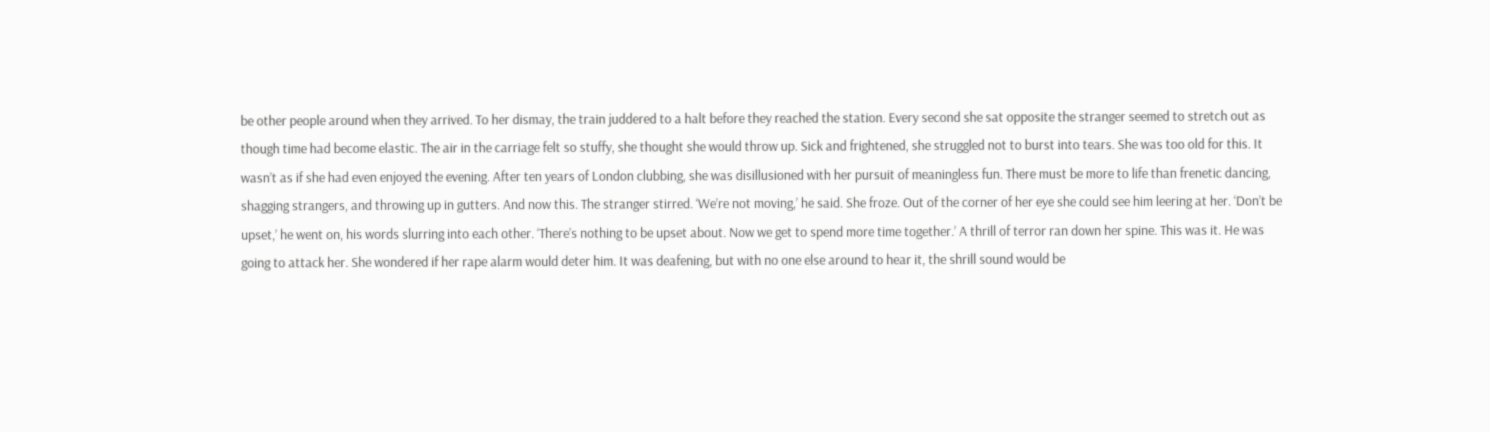be other people around when they arrived. To her dismay, the train juddered to a halt before they reached the station. Every second she sat opposite the stranger seemed to stretch out as though time had become elastic. The air in the carriage felt so stuffy, she thought she would throw up. Sick and frightened, she struggled not to burst into tears. She was too old for this. It wasn’t as if she had even enjoyed the evening. After ten years of London clubbing, she was disillusioned with her pursuit of meaningless fun. There must be more to life than frenetic dancing, shagging strangers, and throwing up in gutters. And now this. The stranger stirred. ‘We’re not moving,’ he said. She froze. Out of the corner of her eye she could see him leering at her. ‘Don’t be upset,’ he went on, his words slurring into each other. ‘There’s nothing to be upset about. Now we get to spend more time together.’ A thrill of terror ran down her spine. This was it. He was going to attack her. She wondered if her rape alarm would deter him. It was deafening, but with no one else around to hear it, the shrill sound would be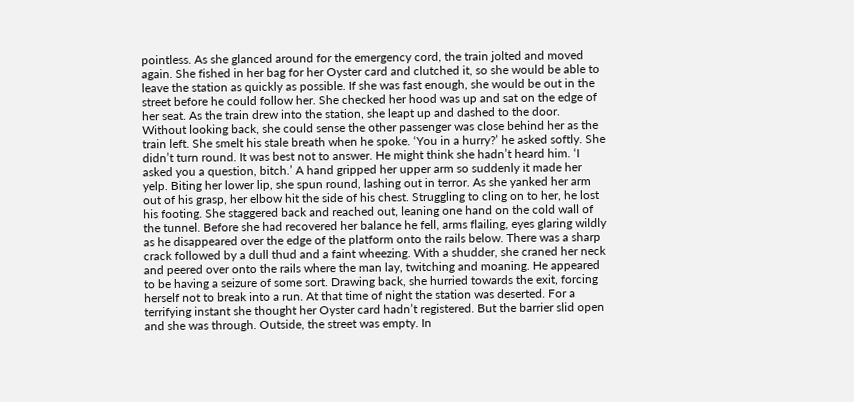pointless. As she glanced around for the emergency cord, the train jolted and moved again. She fished in her bag for her Oyster card and clutched it, so she would be able to leave the station as quickly as possible. If she was fast enough, she would be out in the street before he could follow her. She checked her hood was up and sat on the edge of her seat. As the train drew into the station, she leapt up and dashed to the door. Without looking back, she could sense the other passenger was close behind her as the train left. She smelt his stale breath when he spoke. ‘You in a hurry?’ he asked softly. She didn’t turn round. It was best not to answer. He might think she hadn’t heard him. ‘I asked you a question, bitch.’ A hand gripped her upper arm so suddenly it made her yelp. Biting her lower lip, she spun round, lashing out in terror. As she yanked her arm out of his grasp, her elbow hit the side of his chest. Struggling to cling on to her, he lost his footing. She staggered back and reached out, leaning one hand on the cold wall of the tunnel. Before she had recovered her balance he fell, arms flailing, eyes glaring wildly as he disappeared over the edge of the platform onto the rails below. There was a sharp crack followed by a dull thud and a faint wheezing. With a shudder, she craned her neck and peered over onto the rails where the man lay, twitching and moaning. He appeared to be having a seizure of some sort. Drawing back, she hurried towards the exit, forcing herself not to break into a run. At that time of night the station was deserted. For a terrifying instant she thought her Oyster card hadn’t registered. But the barrier slid open and she was through. Outside, the street was empty. In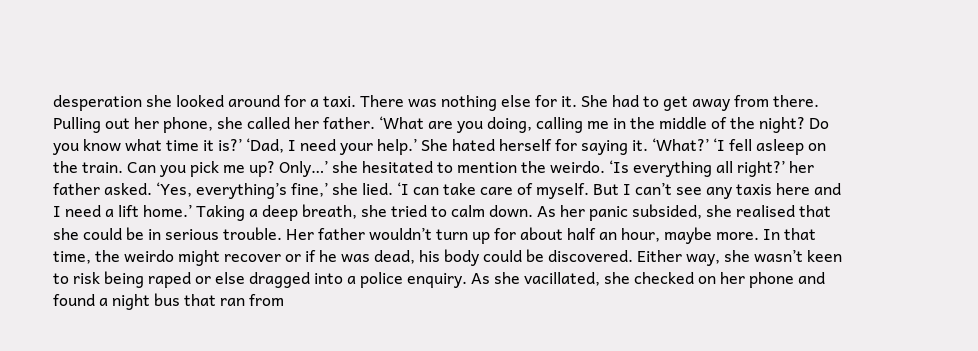desperation she looked around for a taxi. There was nothing else for it. She had to get away from there. Pulling out her phone, she called her father. ‘What are you doing, calling me in the middle of the night? Do you know what time it is?’ ‘Dad, I need your help.’ She hated herself for saying it. ‘What?’ ‘I fell asleep on the train. Can you pick me up? Only…’ she hesitated to mention the weirdo. ‘Is everything all right?’ her father asked. ‘Yes, everything’s fine,’ she lied. ‘I can take care of myself. But I can’t see any taxis here and I need a lift home.’ Taking a deep breath, she tried to calm down. As her panic subsided, she realised that she could be in serious trouble. Her father wouldn’t turn up for about half an hour, maybe more. In that time, the weirdo might recover or if he was dead, his body could be discovered. Either way, she wasn’t keen to risk being raped or else dragged into a police enquiry. As she vacillated, she checked on her phone and found a night bus that ran from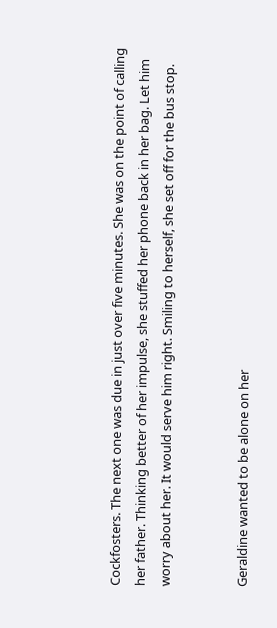Cockfosters. The next one was due in just over five minutes. She was on the point of calling her father. Thinking better of her impulse, she stuffed her phone back in her bag. Let him worry about her. It would serve him right. Smiling to herself, she set off for the bus stop.


Geraldine wanted to be alone on her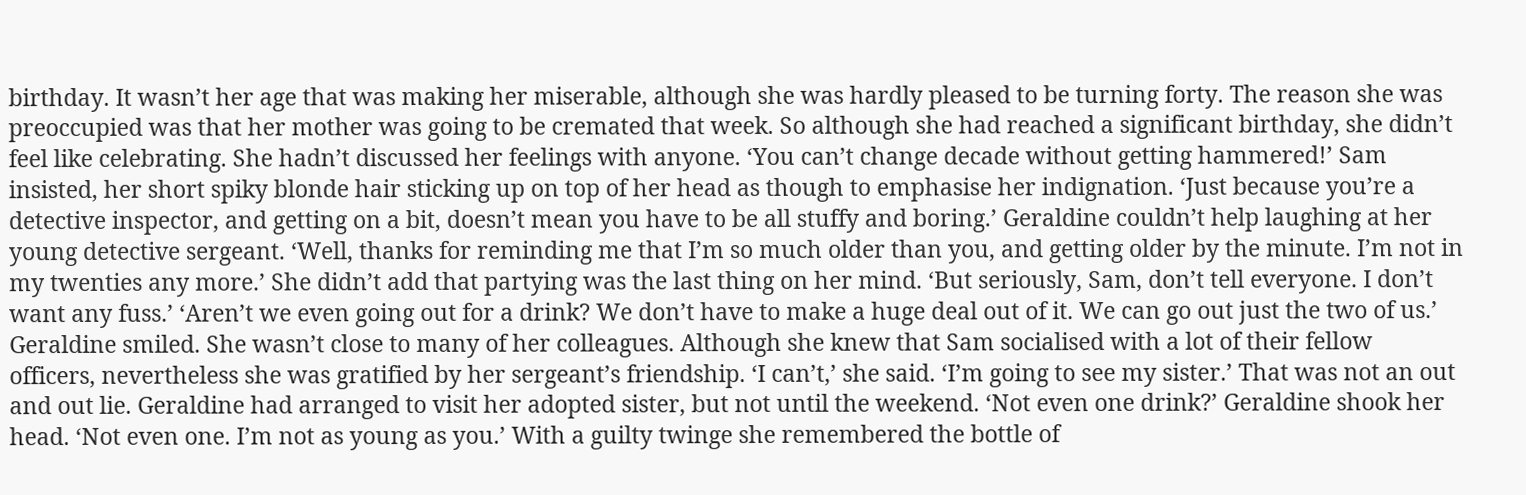birthday. It wasn’t her age that was making her miserable, although she was hardly pleased to be turning forty. The reason she was preoccupied was that her mother was going to be cremated that week. So although she had reached a significant birthday, she didn’t feel like celebrating. She hadn’t discussed her feelings with anyone. ‘You can’t change decade without getting hammered!’ Sam insisted, her short spiky blonde hair sticking up on top of her head as though to emphasise her indignation. ‘Just because you’re a detective inspector, and getting on a bit, doesn’t mean you have to be all stuffy and boring.’ Geraldine couldn’t help laughing at her young detective sergeant. ‘Well, thanks for reminding me that I’m so much older than you, and getting older by the minute. I’m not in my twenties any more.’ She didn’t add that partying was the last thing on her mind. ‘But seriously, Sam, don’t tell everyone. I don’t want any fuss.’ ‘Aren’t we even going out for a drink? We don’t have to make a huge deal out of it. We can go out just the two of us.’ Geraldine smiled. She wasn’t close to many of her colleagues. Although she knew that Sam socialised with a lot of their fellow officers, nevertheless she was gratified by her sergeant’s friendship. ‘I can’t,’ she said. ‘I’m going to see my sister.’ That was not an out and out lie. Geraldine had arranged to visit her adopted sister, but not until the weekend. ‘Not even one drink?’ Geraldine shook her head. ‘Not even one. I’m not as young as you.’ With a guilty twinge she remembered the bottle of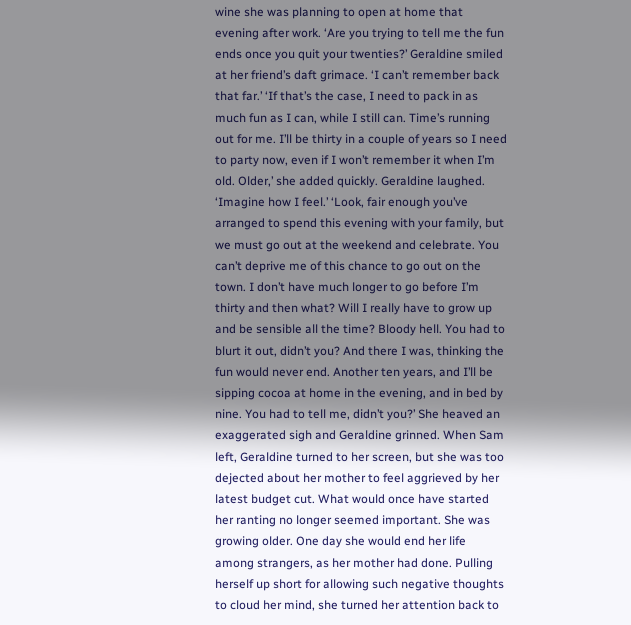wine she was planning to open at home that evening after work. ‘Are you trying to tell me the fun ends once you quit your twenties?’ Geraldine smiled at her friend’s daft grimace. ‘I can’t remember back that far.’ ‘If that’s the case, I need to pack in as much fun as I can, while I still can. Time’s running out for me. I’ll be thirty in a couple of years so I need to party now, even if I won’t remember it when I’m old. Older,’ she added quickly. Geraldine laughed. ‘Imagine how I feel.’ ‘Look, fair enough you’ve arranged to spend this evening with your family, but we must go out at the weekend and celebrate. You can’t deprive me of this chance to go out on the town. I don’t have much longer to go before I’m thirty and then what? Will I really have to grow up and be sensible all the time? Bloody hell. You had to blurt it out, didn’t you? And there I was, thinking the fun would never end. Another ten years, and I’ll be sipping cocoa at home in the evening, and in bed by nine. You had to tell me, didn’t you?’ She heaved an exaggerated sigh and Geraldine grinned. When Sam left, Geraldine turned to her screen, but she was too dejected about her mother to feel aggrieved by her latest budget cut. What would once have started her ranting no longer seemed important. She was growing older. One day she would end her life among strangers, as her mother had done. Pulling herself up short for allowing such negative thoughts to cloud her mind, she turned her attention back to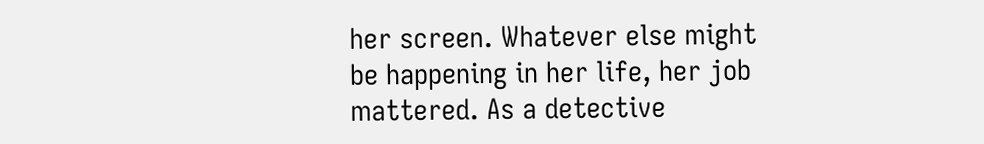her screen. Whatever else might be happening in her life, her job mattered. As a detective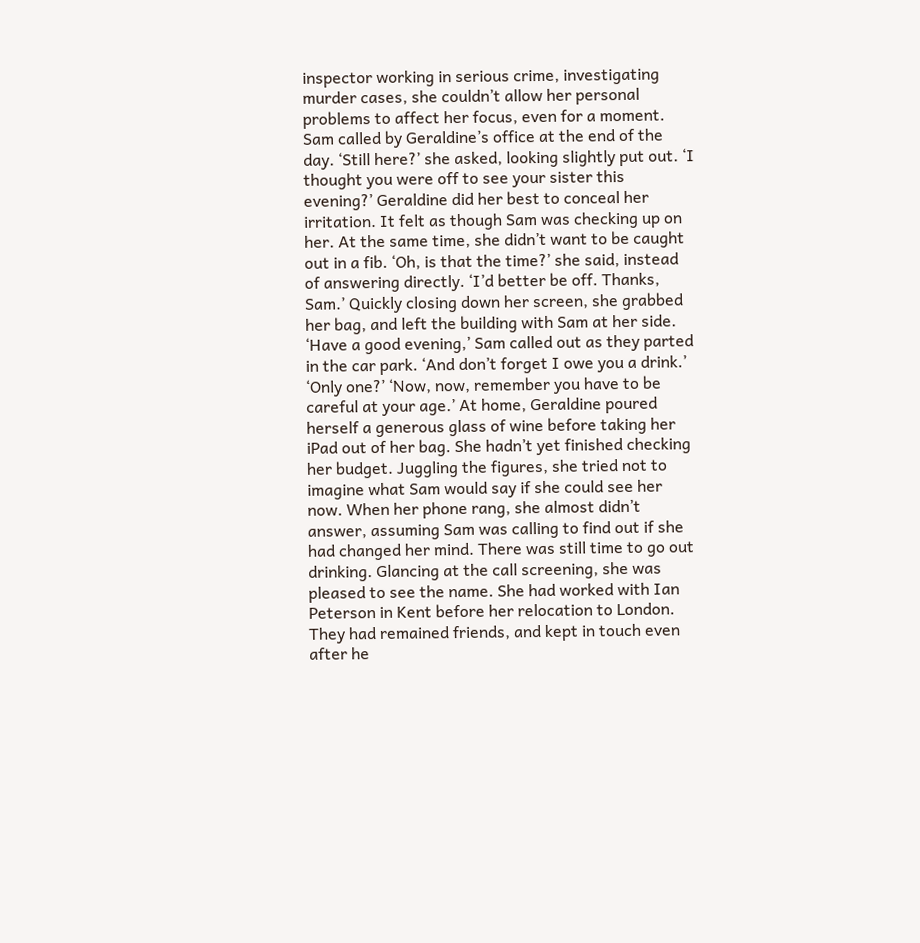inspector working in serious crime, investigating murder cases, she couldn’t allow her personal problems to affect her focus, even for a moment. Sam called by Geraldine’s office at the end of the day. ‘Still here?’ she asked, looking slightly put out. ‘I thought you were off to see your sister this evening?’ Geraldine did her best to conceal her irritation. It felt as though Sam was checking up on her. At the same time, she didn’t want to be caught out in a fib. ‘Oh, is that the time?’ she said, instead of answering directly. ‘I’d better be off. Thanks, Sam.’ Quickly closing down her screen, she grabbed her bag, and left the building with Sam at her side. ‘Have a good evening,’ Sam called out as they parted in the car park. ‘And don’t forget I owe you a drink.’ ‘Only one?’ ‘Now, now, remember you have to be careful at your age.’ At home, Geraldine poured herself a generous glass of wine before taking her iPad out of her bag. She hadn’t yet finished checking her budget. Juggling the figures, she tried not to imagine what Sam would say if she could see her now. When her phone rang, she almost didn’t answer, assuming Sam was calling to find out if she had changed her mind. There was still time to go out drinking. Glancing at the call screening, she was pleased to see the name. She had worked with Ian Peterson in Kent before her relocation to London. They had remained friends, and kept in touch even after he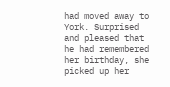had moved away to York. Surprised and pleased that he had remembered her birthday, she picked up her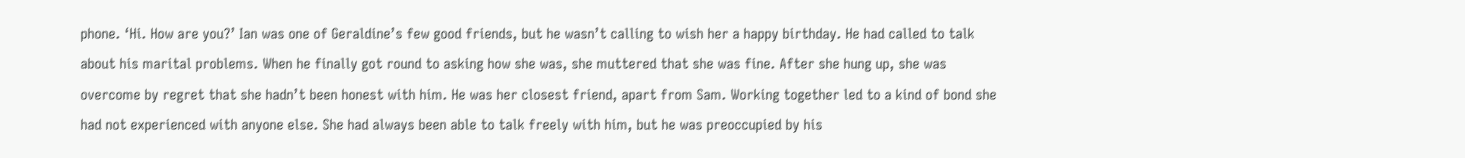phone. ‘Hi. How are you?’ Ian was one of Geraldine’s few good friends, but he wasn’t calling to wish her a happy birthday. He had called to talk about his marital problems. When he finally got round to asking how she was, she muttered that she was fine. After she hung up, she was overcome by regret that she hadn’t been honest with him. He was her closest friend, apart from Sam. Working together led to a kind of bond she had not experienced with anyone else. She had always been able to talk freely with him, but he was preoccupied by his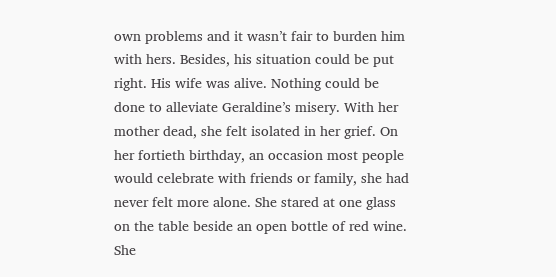own problems and it wasn’t fair to burden him with hers. Besides, his situation could be put right. His wife was alive. Nothing could be done to alleviate Geraldine’s misery. With her mother dead, she felt isolated in her grief. On her fortieth birthday, an occasion most people would celebrate with friends or family, she had never felt more alone. She stared at one glass on the table beside an open bottle of red wine. She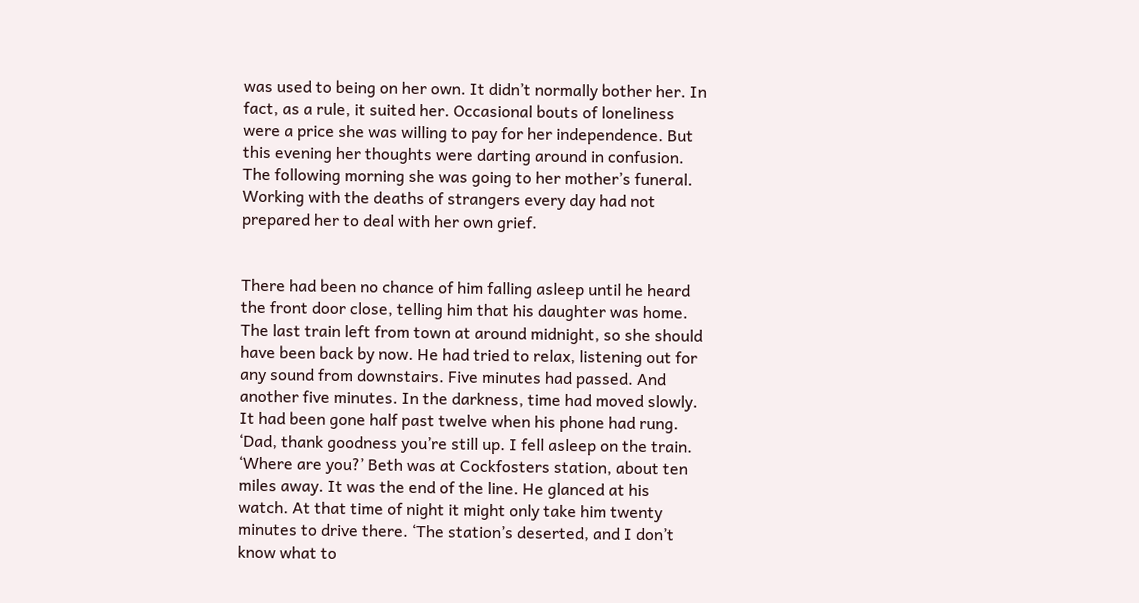was used to being on her own. It didn’t normally bother her. In fact, as a rule, it suited her. Occasional bouts of loneliness were a price she was willing to pay for her independence. But this evening her thoughts were darting around in confusion. The following morning she was going to her mother’s funeral. Working with the deaths of strangers every day had not prepared her to deal with her own grief.


There had been no chance of him falling asleep until he heard the front door close, telling him that his daughter was home. The last train left from town at around midnight, so she should have been back by now. He had tried to relax, listening out for any sound from downstairs. Five minutes had passed. And another five minutes. In the darkness, time had moved slowly. It had been gone half past twelve when his phone had rung. ‘Dad, thank goodness you’re still up. I fell asleep on the train. ‘Where are you?’ Beth was at Cockfosters station, about ten miles away. It was the end of the line. He glanced at his watch. At that time of night it might only take him twenty minutes to drive there. ‘The station’s deserted, and I don’t know what to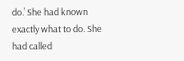do.’ She had known exactly what to do. She had called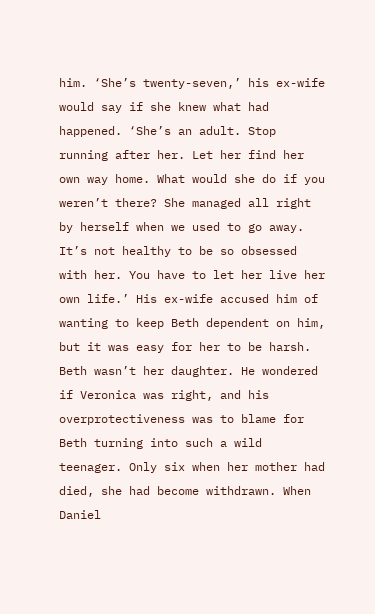him. ‘She’s twenty-seven,’ his ex-wife would say if she knew what had happened. ‘She’s an adult. Stop running after her. Let her find her own way home. What would she do if you weren’t there? She managed all right by herself when we used to go away. It’s not healthy to be so obsessed with her. You have to let her live her own life.’ His ex-wife accused him of wanting to keep Beth dependent on him, but it was easy for her to be harsh. Beth wasn’t her daughter. He wondered if Veronica was right, and his overprotectiveness was to blame for Beth turning into such a wild teenager. Only six when her mother had died, she had become withdrawn. When Daniel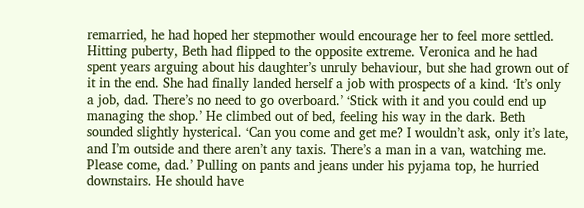remarried, he had hoped her stepmother would encourage her to feel more settled. Hitting puberty, Beth had flipped to the opposite extreme. Veronica and he had spent years arguing about his daughter’s unruly behaviour, but she had grown out of it in the end. She had finally landed herself a job with prospects of a kind. ‘It’s only a job, dad. There’s no need to go overboard.’ ‘Stick with it and you could end up managing the shop.’ He climbed out of bed, feeling his way in the dark. Beth sounded slightly hysterical. ‘Can you come and get me? I wouldn’t ask, only it’s late, and I’m outside and there aren’t any taxis. There’s a man in a van, watching me. Please come, dad.’ Pulling on pants and jeans under his pyjama top, he hurried downstairs. He should have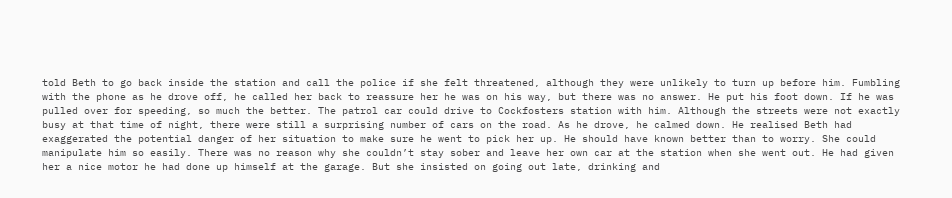told Beth to go back inside the station and call the police if she felt threatened, although they were unlikely to turn up before him. Fumbling with the phone as he drove off, he called her back to reassure her he was on his way, but there was no answer. He put his foot down. If he was pulled over for speeding, so much the better. The patrol car could drive to Cockfosters station with him. Although the streets were not exactly busy at that time of night, there were still a surprising number of cars on the road. As he drove, he calmed down. He realised Beth had exaggerated the potential danger of her situation to make sure he went to pick her up. He should have known better than to worry. She could manipulate him so easily. There was no reason why she couldn’t stay sober and leave her own car at the station when she went out. He had given her a nice motor he had done up himself at the garage. But she insisted on going out late, drinking and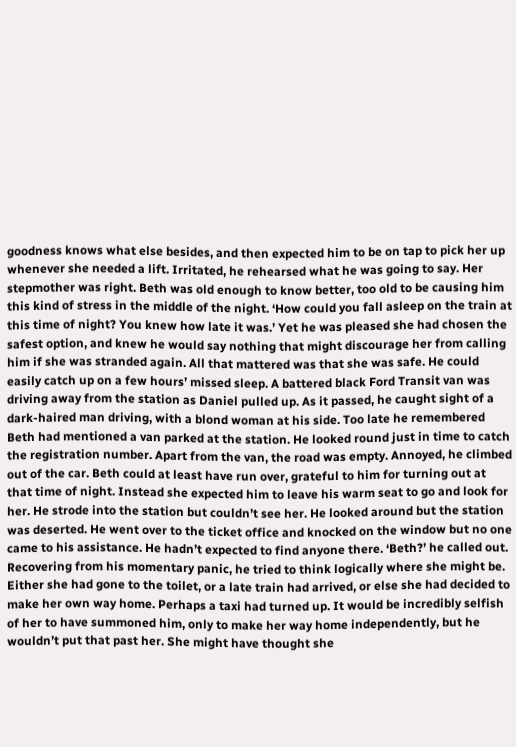goodness knows what else besides, and then expected him to be on tap to pick her up whenever she needed a lift. Irritated, he rehearsed what he was going to say. Her stepmother was right. Beth was old enough to know better, too old to be causing him this kind of stress in the middle of the night. ‘How could you fall asleep on the train at this time of night? You knew how late it was.’ Yet he was pleased she had chosen the safest option, and knew he would say nothing that might discourage her from calling him if she was stranded again. All that mattered was that she was safe. He could easily catch up on a few hours’ missed sleep. A battered black Ford Transit van was driving away from the station as Daniel pulled up. As it passed, he caught sight of a dark-haired man driving, with a blond woman at his side. Too late he remembered Beth had mentioned a van parked at the station. He looked round just in time to catch the registration number. Apart from the van, the road was empty. Annoyed, he climbed out of the car. Beth could at least have run over, grateful to him for turning out at that time of night. Instead she expected him to leave his warm seat to go and look for her. He strode into the station but couldn’t see her. He looked around but the station was deserted. He went over to the ticket office and knocked on the window but no one came to his assistance. He hadn’t expected to find anyone there. ‘Beth?’ he called out. Recovering from his momentary panic, he tried to think logically where she might be. Either she had gone to the toilet, or a late train had arrived, or else she had decided to make her own way home. Perhaps a taxi had turned up. It would be incredibly selfish of her to have summoned him, only to make her way home independently, but he wouldn’t put that past her. She might have thought she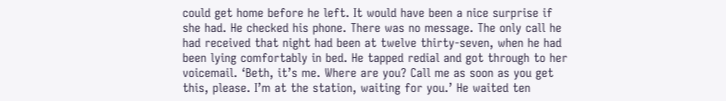could get home before he left. It would have been a nice surprise if she had. He checked his phone. There was no message. The only call he had received that night had been at twelve thirty-seven, when he had been lying comfortably in bed. He tapped redial and got through to her voicemail. ‘Beth, it’s me. Where are you? Call me as soon as you get this, please. I’m at the station, waiting for you.’ He waited ten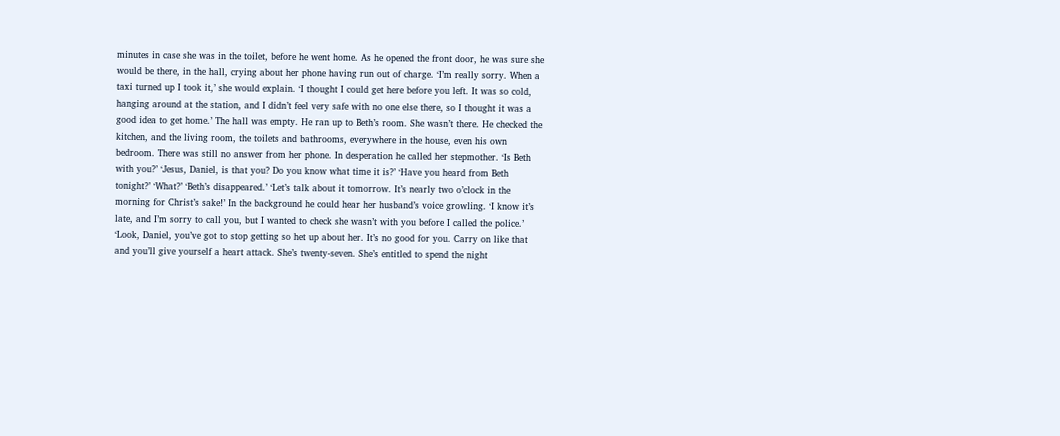minutes in case she was in the toilet, before he went home. As he opened the front door, he was sure she would be there, in the hall, crying about her phone having run out of charge. ‘I’m really sorry. When a taxi turned up I took it,’ she would explain. ‘I thought I could get here before you left. It was so cold, hanging around at the station, and I didn’t feel very safe with no one else there, so I thought it was a good idea to get home.’ The hall was empty. He ran up to Beth’s room. She wasn’t there. He checked the kitchen, and the living room, the toilets and bathrooms, everywhere in the house, even his own bedroom. There was still no answer from her phone. In desperation he called her stepmother. ‘Is Beth with you?’ ‘Jesus, Daniel, is that you? Do you know what time it is?’ ‘Have you heard from Beth tonight?’ ‘What?’ ‘Beth’s disappeared.’ ‘Let’s talk about it tomorrow. It’s nearly two o’clock in the morning for Christ’s sake!’ In the background he could hear her husband’s voice growling. ‘I know it’s late, and I’m sorry to call you, but I wanted to check she wasn’t with you before I called the police.’ ‘Look, Daniel, you’ve got to stop getting so het up about her. It’s no good for you. Carry on like that and you’ll give yourself a heart attack. She’s twenty-seven. She’s entitled to spend the night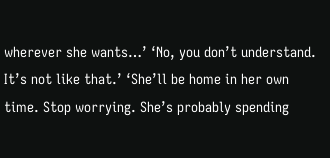wherever she wants…’ ‘No, you don’t understand. It’s not like that.’ ‘She’ll be home in her own time. Stop worrying. She’s probably spending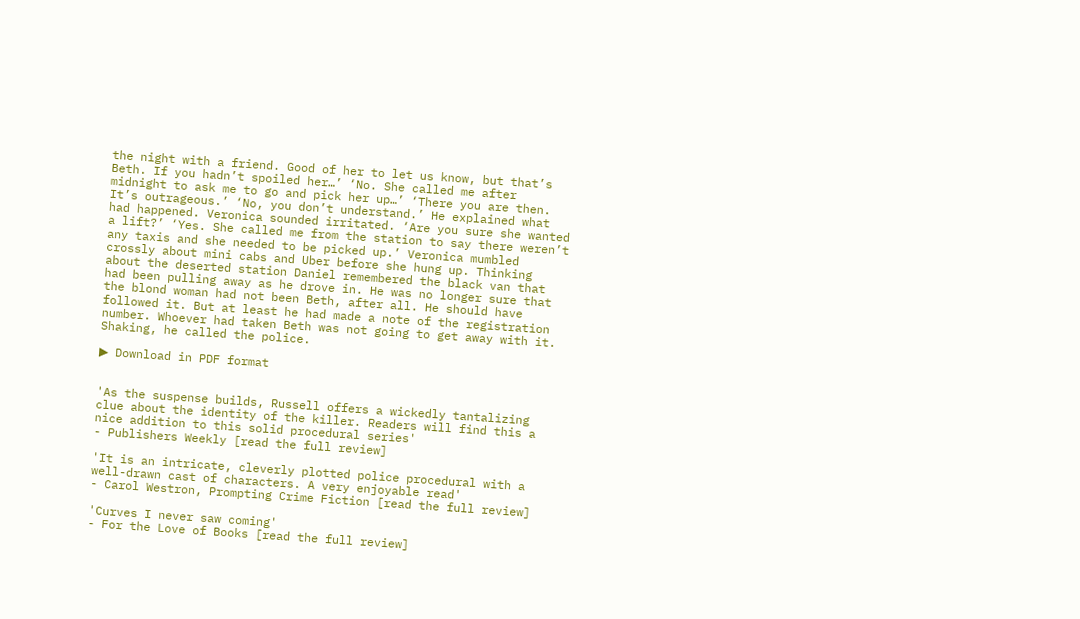the night with a friend. Good of her to let us know, but that’s Beth. If you hadn’t spoiled her…’ ‘No. She called me after midnight to ask me to go and pick her up…’ ‘There you are then. It’s outrageous.’ ‘No, you don’t understand.’ He explained what had happened. Veronica sounded irritated. ‘Are you sure she wanted a lift?’ ‘Yes. She called me from the station to say there weren’t any taxis and she needed to be picked up.’ Veronica mumbled crossly about mini cabs and Uber before she hung up. Thinking about the deserted station Daniel remembered the black van that had been pulling away as he drove in. He was no longer sure that the blond woman had not been Beth, after all. He should have followed it. But at least he had made a note of the registration number. Whoever had taken Beth was not going to get away with it. Shaking, he called the police.

▶ Download in PDF format


'As the suspense builds, Russell offers a wickedly tantalizing clue about the identity of the killer. Readers will find this a nice addition to this solid procedural series'
- Publishers Weekly [read the full review]

'It is an intricate, cleverly plotted police procedural with a well-drawn cast of characters. A very enjoyable read'
- Carol Westron, Prompting Crime Fiction [read the full review]

'Curves I never saw coming'
- For the Love of Books [read the full review]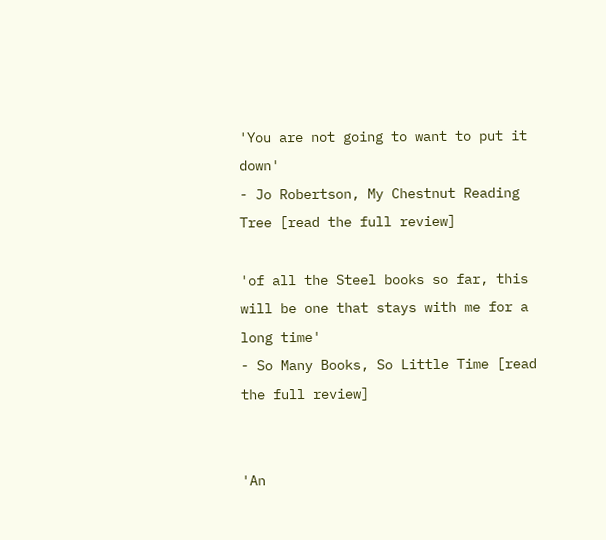'You are not going to want to put it down'
- Jo Robertson, My Chestnut Reading Tree [read the full review]

'of all the Steel books so far, this will be one that stays with me for a long time'
- So Many Books, So Little Time [read the full review]


'An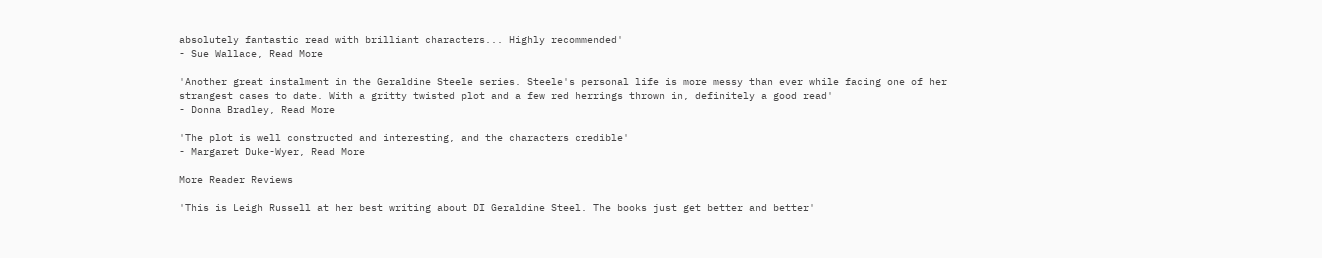absolutely fantastic read with brilliant characters... Highly recommended'
- Sue Wallace, Read More

'Another great instalment in the Geraldine Steele series. Steele's personal life is more messy than ever while facing one of her strangest cases to date. With a gritty twisted plot and a few red herrings thrown in, definitely a good read'
- Donna Bradley, Read More

'The plot is well constructed and interesting, and the characters credible'
- Margaret Duke-Wyer, Read More

More Reader Reviews

'This is Leigh Russell at her best writing about DI Geraldine Steel. The books just get better and better'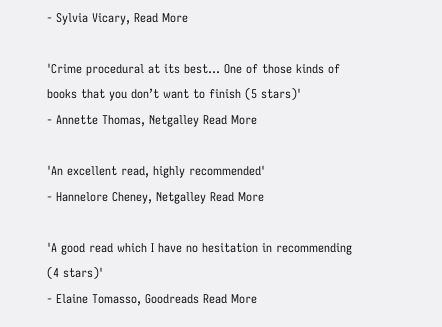- Sylvia Vicary, Read More

'Crime procedural at its best… One of those kinds of books that you don’t want to finish (5 stars)'
- Annette Thomas, Netgalley Read More

'An excellent read, highly recommended'
- Hannelore Cheney, Netgalley Read More

'A good read which I have no hesitation in recommending (4 stars)'
- Elaine Tomasso, Goodreads Read More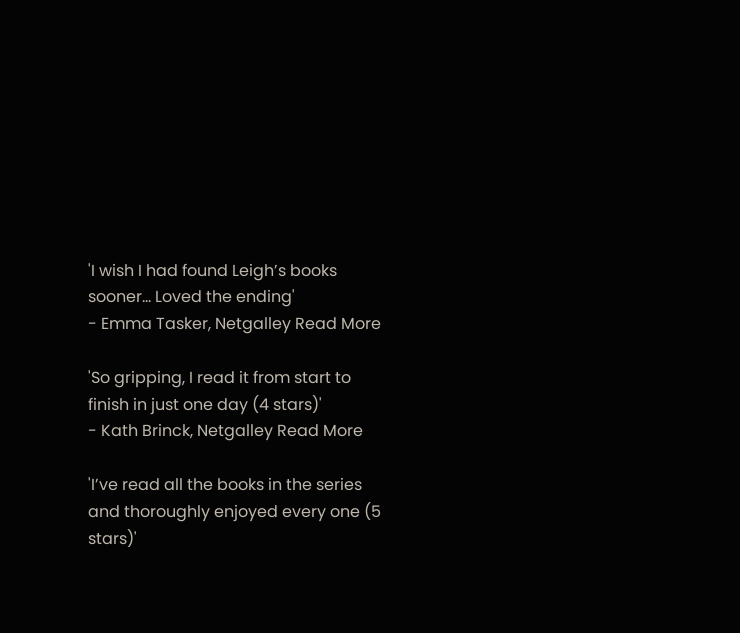'I wish I had found Leigh’s books sooner… Loved the ending'
- Emma Tasker, Netgalley Read More

'So gripping, I read it from start to finish in just one day (4 stars)'
- Kath Brinck, Netgalley Read More

'I’ve read all the books in the series and thoroughly enjoyed every one (5 stars)'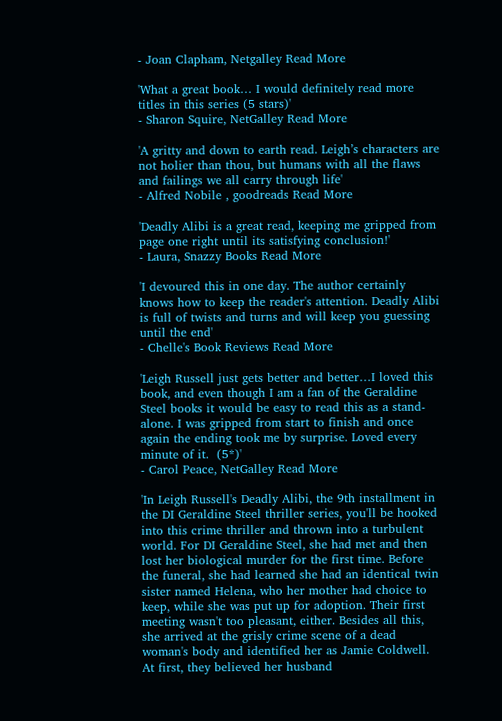- Joan Clapham, Netgalley Read More

'What a great book… I would definitely read more titles in this series (5 stars)'
- Sharon Squire, NetGalley Read More

'A gritty and down to earth read. Leigh’s characters are not holier than thou, but humans with all the flaws and failings we all carry through life'
- Alfred Nobile , goodreads Read More

'Deadly Alibi is a great read, keeping me gripped from page one right until its satisfying conclusion!'
- Laura, Snazzy Books Read More

'I devoured this in one day. The author certainly knows how to keep the reader's attention. Deadly Alibi is full of twists and turns and will keep you guessing until the end'
- Chelle's Book Reviews Read More

'Leigh Russell just gets better and better…I loved this book, and even though I am a fan of the Geraldine Steel books it would be easy to read this as a stand-alone. I was gripped from start to finish and once again the ending took me by surprise. Loved every minute of it.  (5*)'
- Carol Peace, NetGalley Read More

'In Leigh Russell's Deadly Alibi, the 9th installment in the DI Geraldine Steel thriller series, you'll be hooked into this crime thriller and thrown into a turbulent world. For DI Geraldine Steel, she had met and then lost her biological murder for the first time. Before the funeral, she had learned she had an identical twin sister named Helena, who her mother had choice to keep, while she was put up for adoption. Their first meeting wasn't too pleasant, either. Besides all this, she arrived at the grisly crime scene of a dead woman's body and identified her as Jamie Coldwell. At first, they believed her husband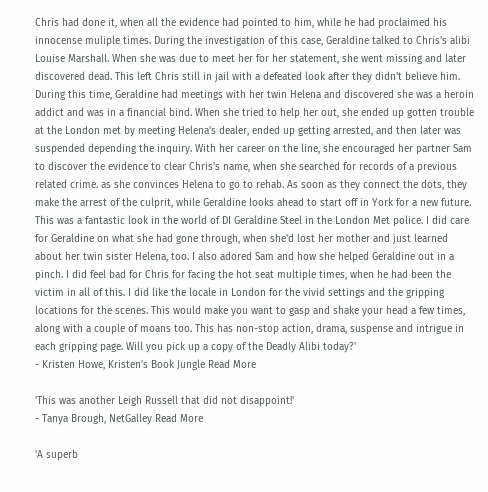Chris had done it, when all the evidence had pointed to him, while he had proclaimed his innocense muliple times. During the investigation of this case, Geraldine talked to Chris's alibi Louise Marshall. When she was due to meet her for her statement, she went missing and later discovered dead. This left Chris still in jail with a defeated look after they didn't believe him. During this time, Geraldine had meetings with her twin Helena and discovered she was a heroin addict and was in a financial bind. When she tried to help her out, she ended up gotten trouble at the London met by meeting Helena's dealer, ended up getting arrested, and then later was suspended depending the inquiry. With her career on the line, she encouraged her partner Sam to discover the evidence to clear Chris's name, when she searched for records of a previous related crime. as she convinces Helena to go to rehab. As soon as they connect the dots, they make the arrest of the culprit, while Geraldine looks ahead to start off in York for a new future. This was a fantastic look in the world of DI Geraldine Steel in the London Met police. I did care for Geraldine on what she had gone through, when she'd lost her mother and just learned about her twin sister Helena, too. I also adored Sam and how she helped Geraldine out in a pinch. I did feel bad for Chris for facing the hot seat multiple times, when he had been the victim in all of this. I did like the locale in London for the vivid settings and the gripping locations for the scenes. This would make you want to gasp and shake your head a few times, along with a couple of moans too. This has non-stop action, drama, suspense and intrigue in each gripping page. Will you pick up a copy of the Deadly Alibi today?'
- Kristen Howe, Kristen’s Book Jungle Read More

'This was another Leigh Russell that did not disappoint!'
- Tanya Brough, NetGalley Read More

'A superb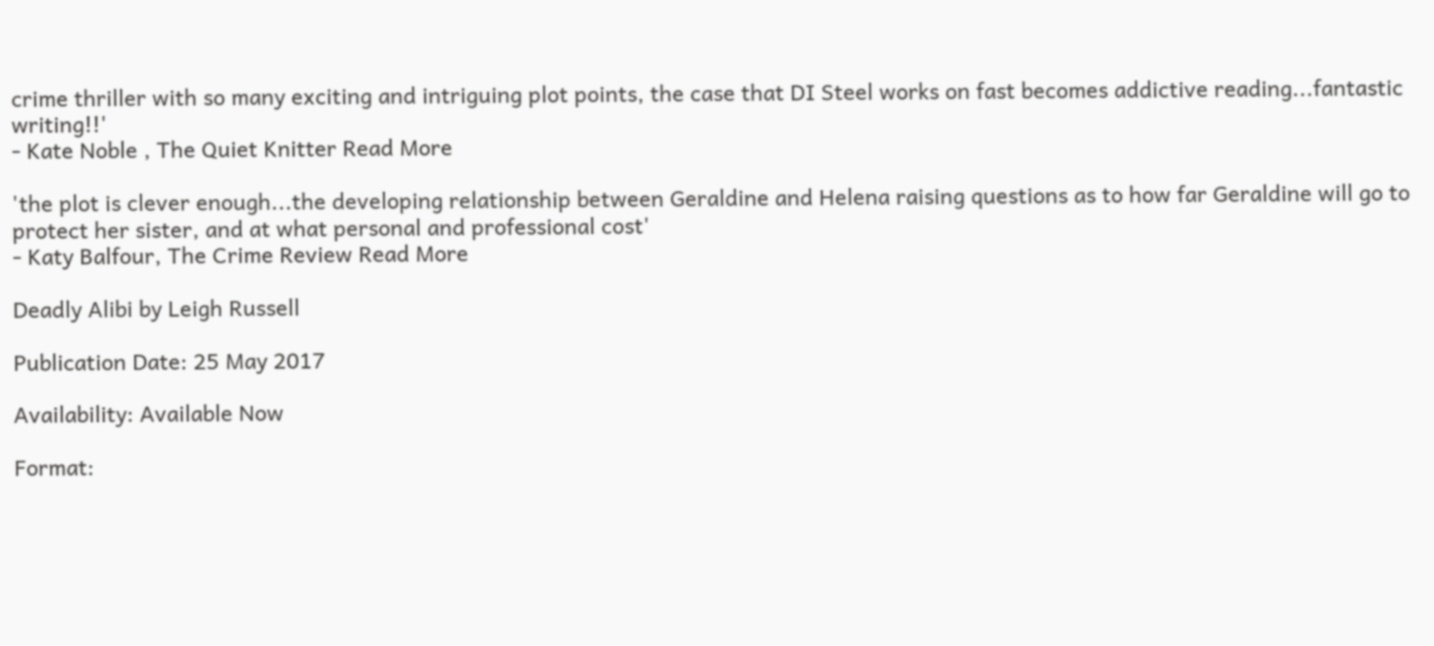crime thriller with so many exciting and intriguing plot points, the case that DI Steel works on fast becomes addictive reading...fantastic writing!!'
- Kate Noble , The Quiet Knitter Read More

'the plot is clever enough...the developing relationship between Geraldine and Helena raising questions as to how far Geraldine will go to protect her sister, and at what personal and professional cost'
- Katy Balfour, The Crime Review Read More

Deadly Alibi by Leigh Russell

Publication Date: 25 May 2017

Availability: Available Now

Format: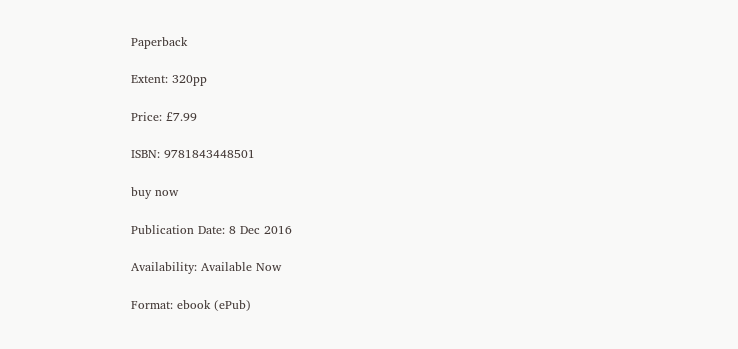Paperback

Extent: 320pp

Price: £7.99

ISBN: 9781843448501

buy now

Publication Date: 8 Dec 2016

Availability: Available Now

Format: ebook (ePub)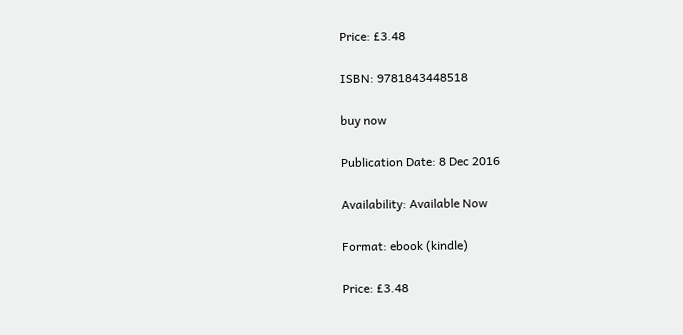Price: £3.48

ISBN: 9781843448518

buy now

Publication Date: 8 Dec 2016

Availability: Available Now

Format: ebook (kindle)

Price: £3.48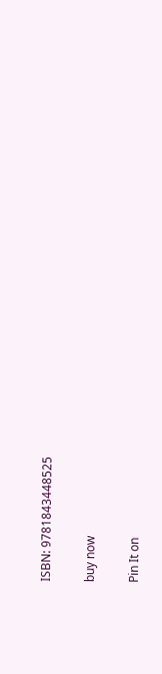ISBN: 9781843448525

buy now

Pin It on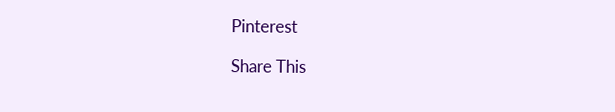Pinterest

Share This